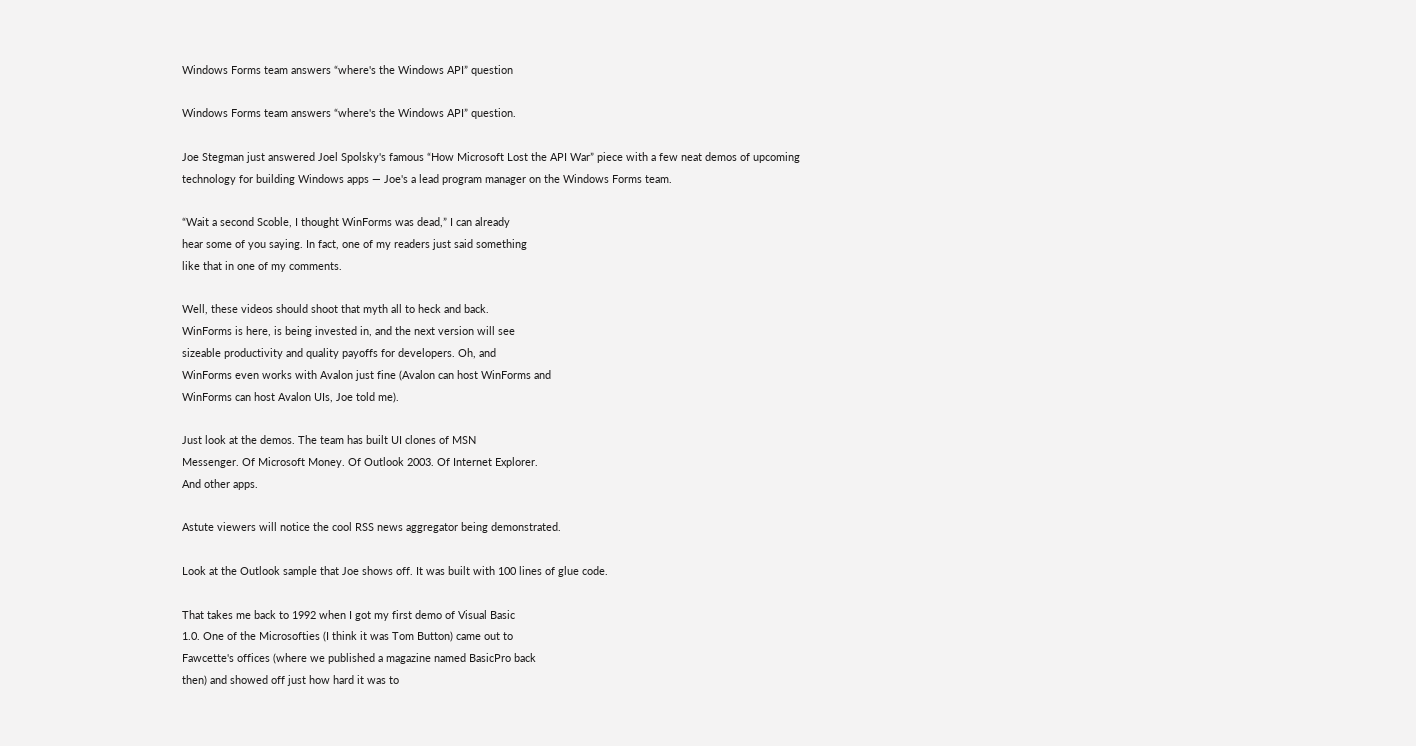Windows Forms team answers “where's the Windows API” question

Windows Forms team answers “where's the Windows API” question.

Joe Stegman just answered Joel Spolsky's famous “How Microsoft Lost the API War” piece with a few neat demos of upcoming technology for building Windows apps — Joe's a lead program manager on the Windows Forms team.

“Wait a second Scoble, I thought WinForms was dead,” I can already
hear some of you saying. In fact, one of my readers just said something
like that in one of my comments.

Well, these videos should shoot that myth all to heck and back.
WinForms is here, is being invested in, and the next version will see
sizeable productivity and quality payoffs for developers. Oh, and
WinForms even works with Avalon just fine (Avalon can host WinForms and
WinForms can host Avalon UIs, Joe told me).

Just look at the demos. The team has built UI clones of MSN
Messenger. Of Microsoft Money. Of Outlook 2003. Of Internet Explorer.
And other apps.

Astute viewers will notice the cool RSS news aggregator being demonstrated.

Look at the Outlook sample that Joe shows off. It was built with 100 lines of glue code.

That takes me back to 1992 when I got my first demo of Visual Basic
1.0. One of the Microsofties (I think it was Tom Button) came out to
Fawcette's offices (where we published a magazine named BasicPro back
then) and showed off just how hard it was to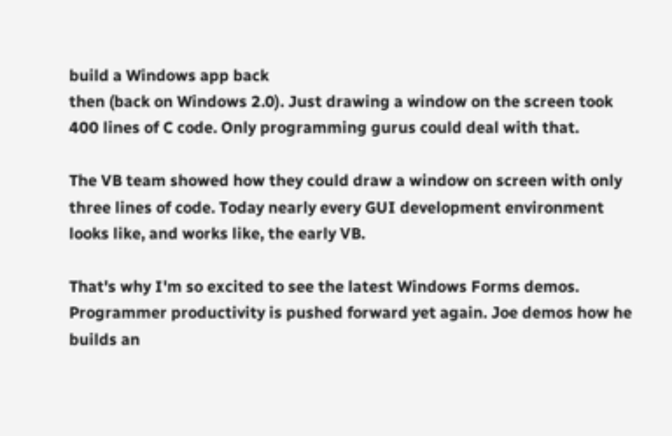build a Windows app back
then (back on Windows 2.0). Just drawing a window on the screen took
400 lines of C code. Only programming gurus could deal with that.

The VB team showed how they could draw a window on screen with only
three lines of code. Today nearly every GUI development environment
looks like, and works like, the early VB.

That's why I'm so excited to see the latest Windows Forms demos.
Programmer productivity is pushed forward yet again. Joe demos how he
builds an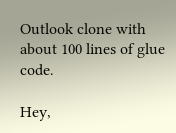Outlook clone with about 100 lines of glue code.

Hey,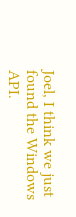Joel, I think we just found the Windows API.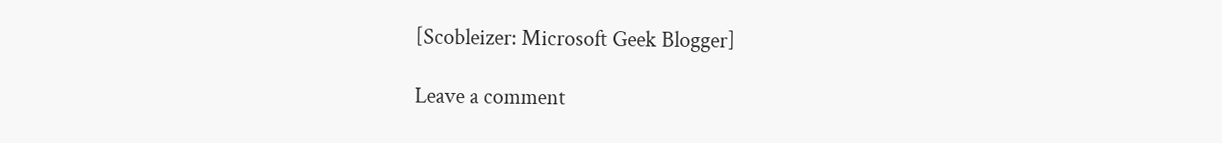[Scobleizer: Microsoft Geek Blogger]

Leave a comment